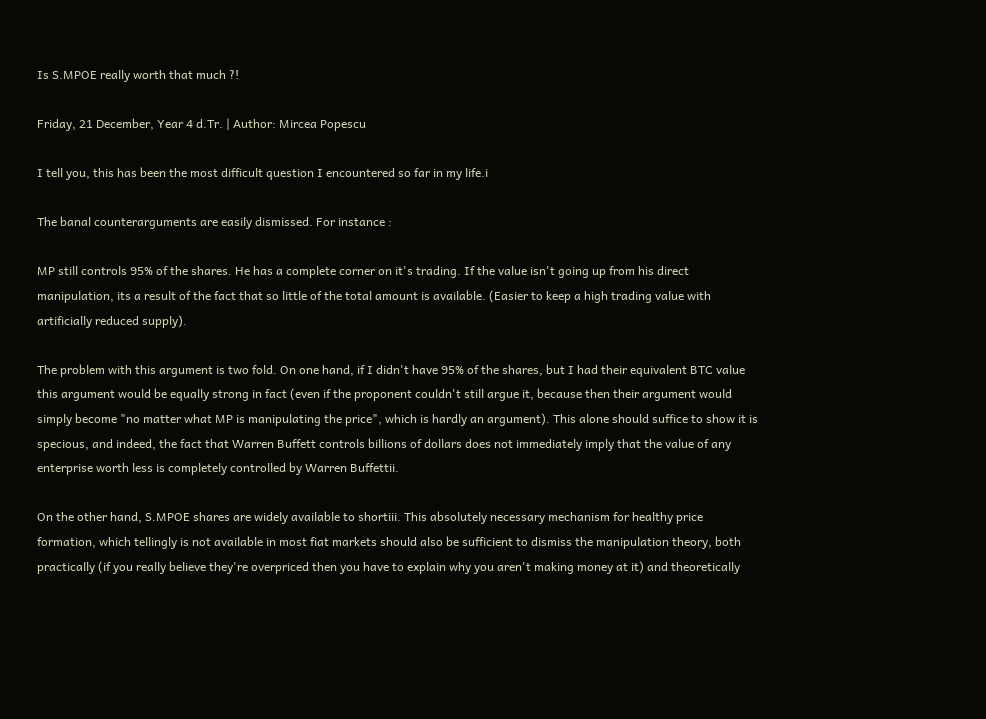Is S.MPOE really worth that much ?!

Friday, 21 December, Year 4 d.Tr. | Author: Mircea Popescu

I tell you, this has been the most difficult question I encountered so far in my life.i

The banal counterarguments are easily dismissed. For instance :

MP still controls 95% of the shares. He has a complete corner on it's trading. If the value isn't going up from his direct manipulation, its a result of the fact that so little of the total amount is available. (Easier to keep a high trading value with artificially reduced supply).

The problem with this argument is two fold. On one hand, if I didn't have 95% of the shares, but I had their equivalent BTC value this argument would be equally strong in fact (even if the proponent couldn't still argue it, because then their argument would simply become "no matter what MP is manipulating the price", which is hardly an argument). This alone should suffice to show it is specious, and indeed, the fact that Warren Buffett controls billions of dollars does not immediately imply that the value of any enterprise worth less is completely controlled by Warren Buffettii.

On the other hand, S.MPOE shares are widely available to shortiii. This absolutely necessary mechanism for healthy price formation, which tellingly is not available in most fiat markets should also be sufficient to dismiss the manipulation theory, both practically (if you really believe they're overpriced then you have to explain why you aren't making money at it) and theoretically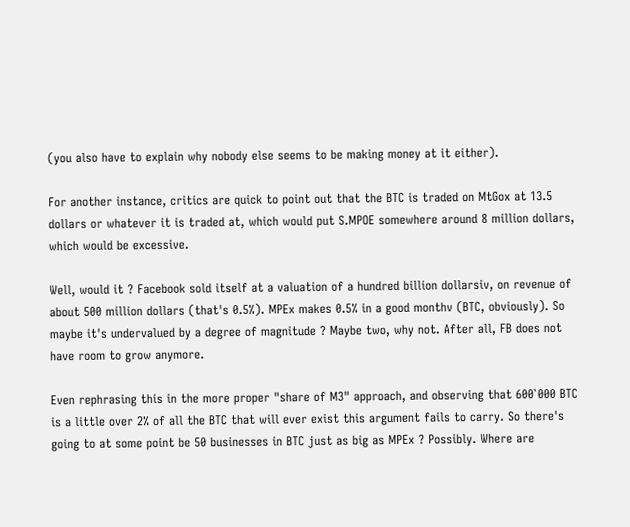(you also have to explain why nobody else seems to be making money at it either).

For another instance, critics are quick to point out that the BTC is traded on MtGox at 13.5 dollars or whatever it is traded at, which would put S.MPOE somewhere around 8 million dollars, which would be excessive.

Well, would it ? Facebook sold itself at a valuation of a hundred billion dollarsiv, on revenue of about 500 million dollars (that's 0.5%). MPEx makes 0.5% in a good monthv (BTC, obviously). So maybe it's undervalued by a degree of magnitude ? Maybe two, why not. After all, FB does not have room to grow anymore.

Even rephrasing this in the more proper "share of M3" approach, and observing that 600`000 BTC is a little over 2% of all the BTC that will ever exist this argument fails to carry. So there's going to at some point be 50 businesses in BTC just as big as MPEx ? Possibly. Where are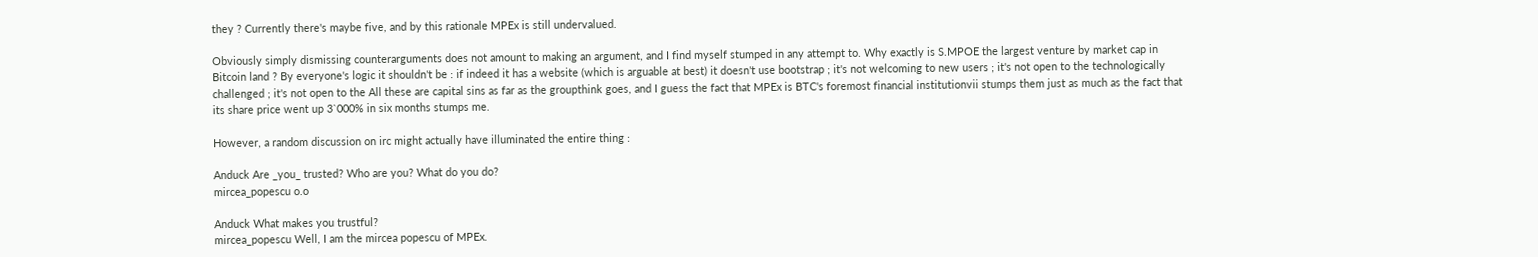they ? Currently there's maybe five, and by this rationale MPEx is still undervalued.

Obviously simply dismissing counterarguments does not amount to making an argument, and I find myself stumped in any attempt to. Why exactly is S.MPOE the largest venture by market cap in Bitcoin land ? By everyone's logic it shouldn't be : if indeed it has a website (which is arguable at best) it doesn't use bootstrap ; it's not welcoming to new users ; it's not open to the technologically challenged ; it's not open to the All these are capital sins as far as the groupthink goes, and I guess the fact that MPEx is BTC's foremost financial institutionvii stumps them just as much as the fact that its share price went up 3`000% in six months stumps me.

However, a random discussion on irc might actually have illuminated the entire thing :

Anduck Are _you_ trusted? Who are you? What do you do?
mircea_popescu o.o

Anduck What makes you trustful?
mircea_popescu Well, I am the mircea popescu of MPEx.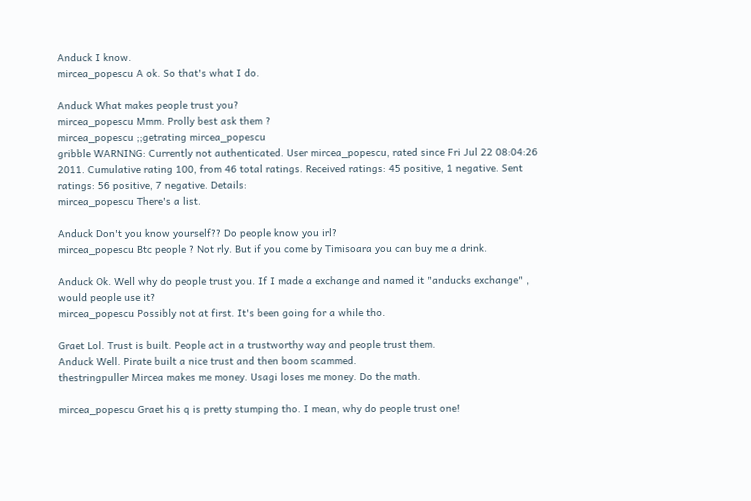Anduck I know.
mircea_popescu A ok. So that's what I do.

Anduck What makes people trust you?
mircea_popescu Mmm. Prolly best ask them ?
mircea_popescu ;;getrating mircea_popescu
gribble WARNING: Currently not authenticated. User mircea_popescu, rated since Fri Jul 22 08:04:26 2011. Cumulative rating 100, from 46 total ratings. Received ratings: 45 positive, 1 negative. Sent ratings: 56 positive, 7 negative. Details:
mircea_popescu There's a list.

Anduck Don't you know yourself?? Do people know you irl?
mircea_popescu Btc people ? Not rly. But if you come by Timisoara you can buy me a drink.

Anduck Ok. Well why do people trust you. If I made a exchange and named it "anducks exchange" , would people use it?
mircea_popescu Possibly not at first. It's been going for a while tho.

Graet Lol. Trust is built. People act in a trustworthy way and people trust them.
Anduck Well. Pirate built a nice trust and then boom scammed.
thestringpuller Mircea makes me money. Usagi loses me money. Do the math.

mircea_popescu Graet his q is pretty stumping tho. I mean, why do people trust one!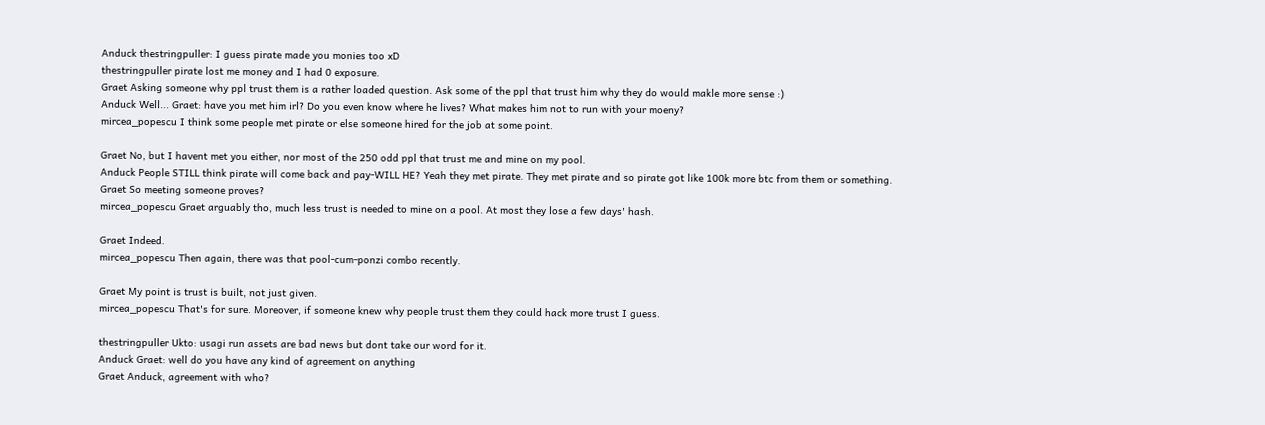Anduck thestringpuller: I guess pirate made you monies too xD
thestringpuller pirate lost me money and I had 0 exposure.
Graet Asking someone why ppl trust them is a rather loaded question. Ask some of the ppl that trust him why they do would makle more sense :)
Anduck Well... Graet: have you met him irl? Do you even know where he lives? What makes him not to run with your moeny?
mircea_popescu I think some people met pirate or else someone hired for the job at some point.

Graet No, but I havent met you either, nor most of the 250 odd ppl that trust me and mine on my pool.
Anduck People STILL think pirate will come back and pay-WILL HE? Yeah they met pirate. They met pirate and so pirate got like 100k more btc from them or something.
Graet So meeting someone proves?
mircea_popescu Graet arguably tho, much less trust is needed to mine on a pool. At most they lose a few days' hash.

Graet Indeed.
mircea_popescu Then again, there was that pool-cum-ponzi combo recently.

Graet My point is trust is built, not just given.
mircea_popescu That's for sure. Moreover, if someone knew why people trust them they could hack more trust I guess.

thestringpuller Ukto: usagi run assets are bad news but dont take our word for it.
Anduck Graet: well do you have any kind of agreement on anything
Graet Anduck, agreement with who?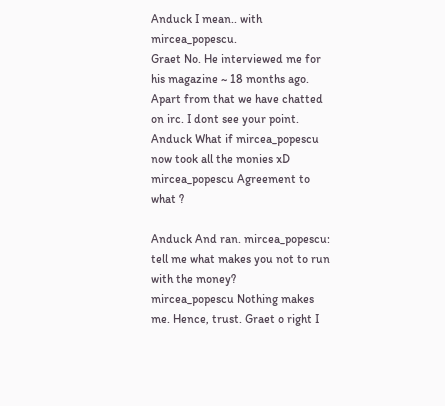Anduck I mean.. with mircea_popescu.
Graet No. He interviewed me for his magazine ~ 18 months ago. Apart from that we have chatted on irc. I dont see your point.
Anduck What if mircea_popescu now took all the monies xD
mircea_popescu Agreement to what ?

Anduck And ran. mircea_popescu: tell me what makes you not to run with the money?
mircea_popescu Nothing makes me. Hence, trust. Graet o right I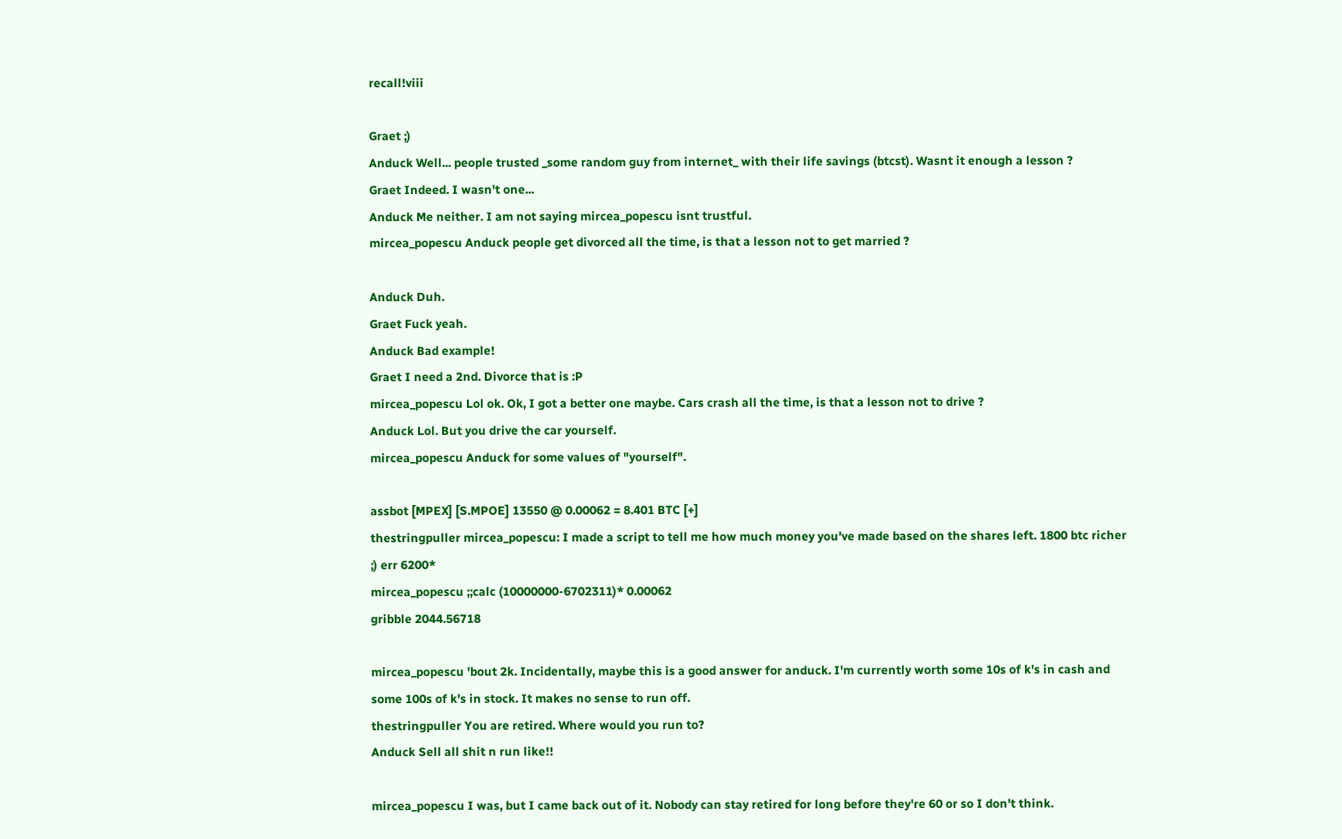recall!viii

Graet ;)
Anduck Well... people trusted _some random guy from internet_ with their life savings (btcst). Wasnt it enough a lesson ?
Graet Indeed. I wasn't one...
Anduck Me neither. I am not saying mircea_popescu isnt trustful.
mircea_popescu Anduck people get divorced all the time, is that a lesson not to get married ?

Anduck Duh.
Graet Fuck yeah.
Anduck Bad example!
Graet I need a 2nd. Divorce that is :P
mircea_popescu Lol ok. Ok, I got a better one maybe. Cars crash all the time, is that a lesson not to drive ?
Anduck Lol. But you drive the car yourself.
mircea_popescu Anduck for some values of "yourself".

assbot [MPEX] [S.MPOE] 13550 @ 0.00062 = 8.401 BTC [+]
thestringpuller mircea_popescu: I made a script to tell me how much money you've made based on the shares left. 1800 btc richer ;) err 6200*
mircea_popescu ;;calc (10000000-6702311)* 0.00062
gribble 2044.56718

mircea_popescu 'bout 2k. Incidentally, maybe this is a good answer for anduck. I'm currently worth some 10s of k's in cash and some 100s of k's in stock. It makes no sense to run off.
thestringpuller You are retired. Where would you run to?
Anduck Sell all shit n run like!!

mircea_popescu I was, but I came back out of it. Nobody can stay retired for long before they're 60 or so I don't think.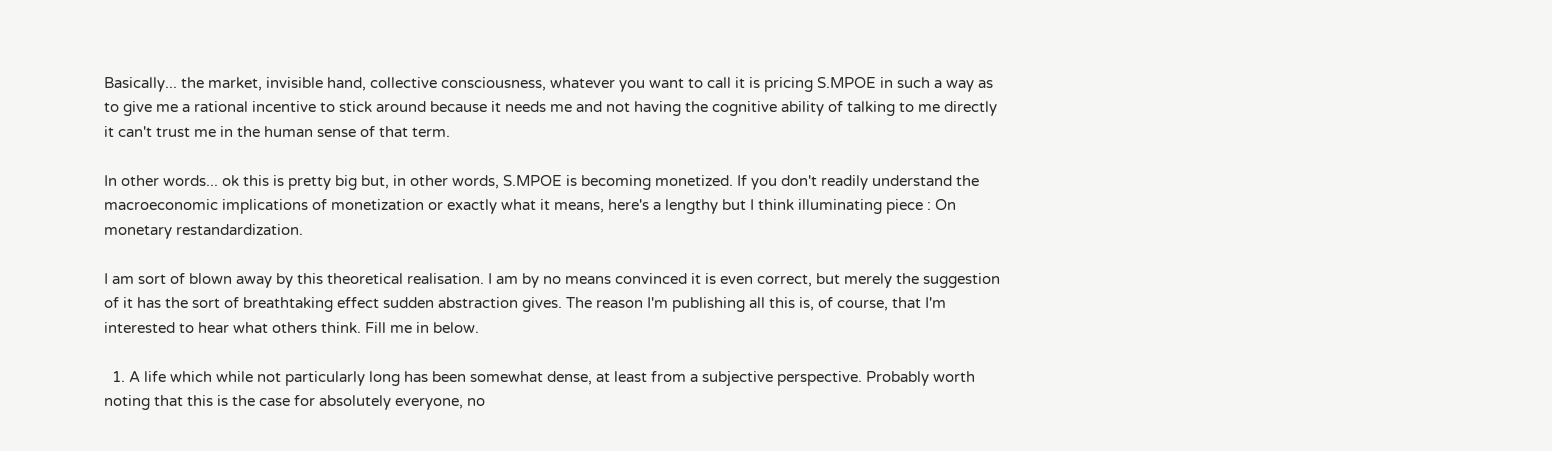Basically... the market, invisible hand, collective consciousness, whatever you want to call it is pricing S.MPOE in such a way as to give me a rational incentive to stick around because it needs me and not having the cognitive ability of talking to me directly it can't trust me in the human sense of that term.

In other words... ok this is pretty big but, in other words, S.MPOE is becoming monetized. If you don't readily understand the macroeconomic implications of monetization or exactly what it means, here's a lengthy but I think illuminating piece : On monetary restandardization.

I am sort of blown away by this theoretical realisation. I am by no means convinced it is even correct, but merely the suggestion of it has the sort of breathtaking effect sudden abstraction gives. The reason I'm publishing all this is, of course, that I'm interested to hear what others think. Fill me in below.

  1. A life which while not particularly long has been somewhat dense, at least from a subjective perspective. Probably worth noting that this is the case for absolutely everyone, no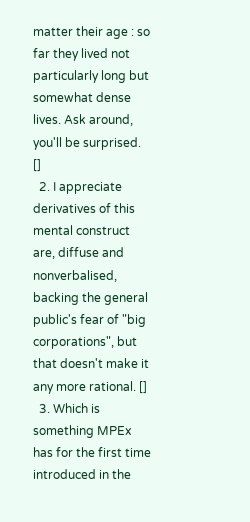matter their age : so far they lived not particularly long but somewhat dense lives. Ask around, you'll be surprised. []
  2. I appreciate derivatives of this mental construct are, diffuse and nonverbalised, backing the general public's fear of "big corporations", but that doesn't make it any more rational. []
  3. Which is something MPEx has for the first time introduced in the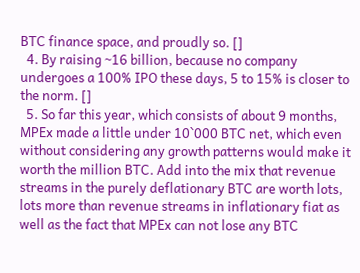BTC finance space, and proudly so. []
  4. By raising ~16 billion, because no company undergoes a 100% IPO these days, 5 to 15% is closer to the norm. []
  5. So far this year, which consists of about 9 months, MPEx made a little under 10`000 BTC net, which even without considering any growth patterns would make it worth the million BTC. Add into the mix that revenue streams in the purely deflationary BTC are worth lots, lots more than revenue streams in inflationary fiat as well as the fact that MPEx can not lose any BTC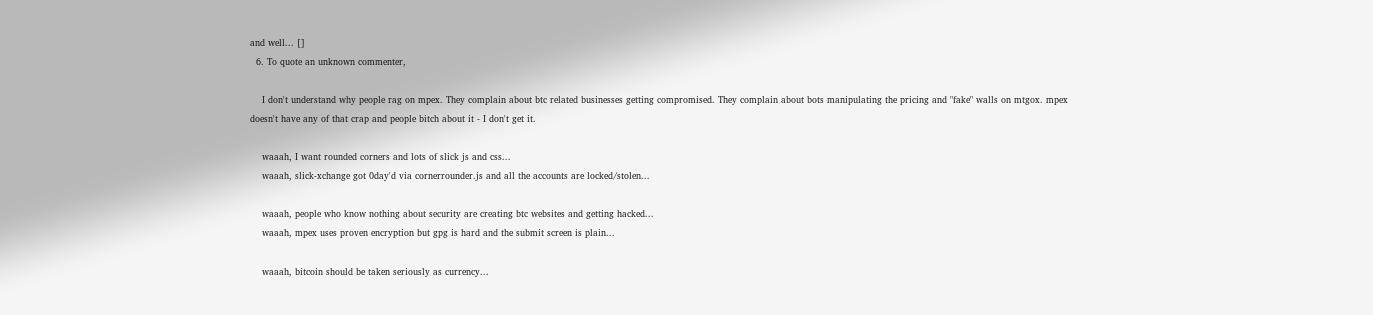and well... []
  6. To quote an unknown commenter,

    I don't understand why people rag on mpex. They complain about btc related businesses getting compromised. They complain about bots manipulating the pricing and "fake" walls on mtgox. mpex doesn't have any of that crap and people bitch about it - I don't get it.

    waaah, I want rounded corners and lots of slick js and css...
    waaah, slick-xchange got 0day'd via cornerrounder.js and all the accounts are locked/stolen...

    waaah, people who know nothing about security are creating btc websites and getting hacked...
    waaah, mpex uses proven encryption but gpg is hard and the submit screen is plain...

    waaah, bitcoin should be taken seriously as currency...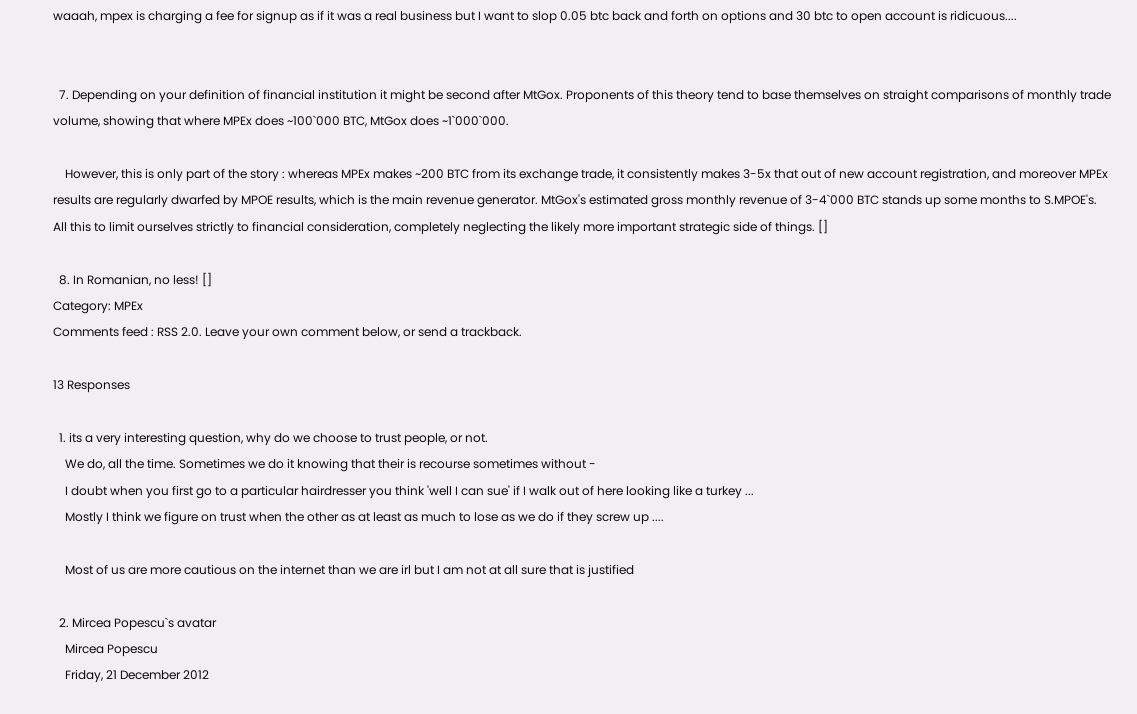waaah, mpex is charging a fee for signup as if it was a real business but I want to slop 0.05 btc back and forth on options and 30 btc to open account is ridicuous....


  7. Depending on your definition of financial institution it might be second after MtGox. Proponents of this theory tend to base themselves on straight comparisons of monthly trade volume, showing that where MPEx does ~100`000 BTC, MtGox does ~1`000`000.

    However, this is only part of the story : whereas MPEx makes ~200 BTC from its exchange trade, it consistently makes 3-5x that out of new account registration, and moreover MPEx results are regularly dwarfed by MPOE results, which is the main revenue generator. MtGox's estimated gross monthly revenue of 3-4`000 BTC stands up some months to S.MPOE's. All this to limit ourselves strictly to financial consideration, completely neglecting the likely more important strategic side of things. []

  8. In Romanian, no less! []
Category: MPEx
Comments feed : RSS 2.0. Leave your own comment below, or send a trackback.

13 Responses

  1. its a very interesting question, why do we choose to trust people, or not.
    We do, all the time. Sometimes we do it knowing that their is recourse sometimes without -
    I doubt when you first go to a particular hairdresser you think 'well I can sue' if I walk out of here looking like a turkey ...
    Mostly I think we figure on trust when the other as at least as much to lose as we do if they screw up ....

    Most of us are more cautious on the internet than we are irl but I am not at all sure that is justified

  2. Mircea Popescu`s avatar
    Mircea Popescu
    Friday, 21 December 2012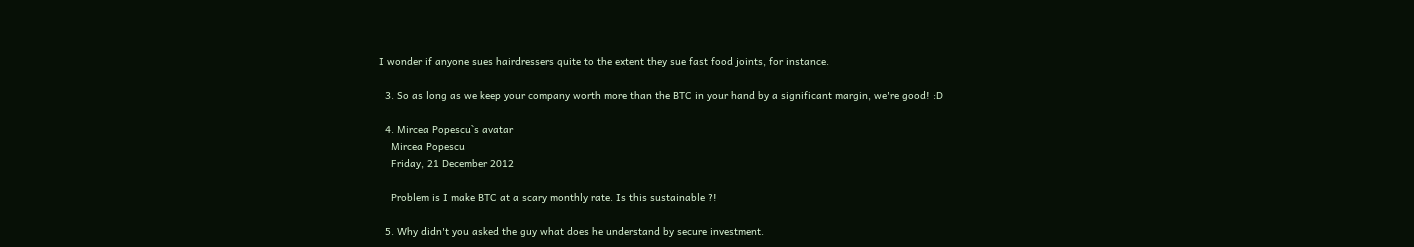I wonder if anyone sues hairdressers quite to the extent they sue fast food joints, for instance.

  3. So as long as we keep your company worth more than the BTC in your hand by a significant margin, we're good! :D

  4. Mircea Popescu`s avatar
    Mircea Popescu
    Friday, 21 December 2012

    Problem is I make BTC at a scary monthly rate. Is this sustainable ?!

  5. Why didn't you asked the guy what does he understand by secure investment.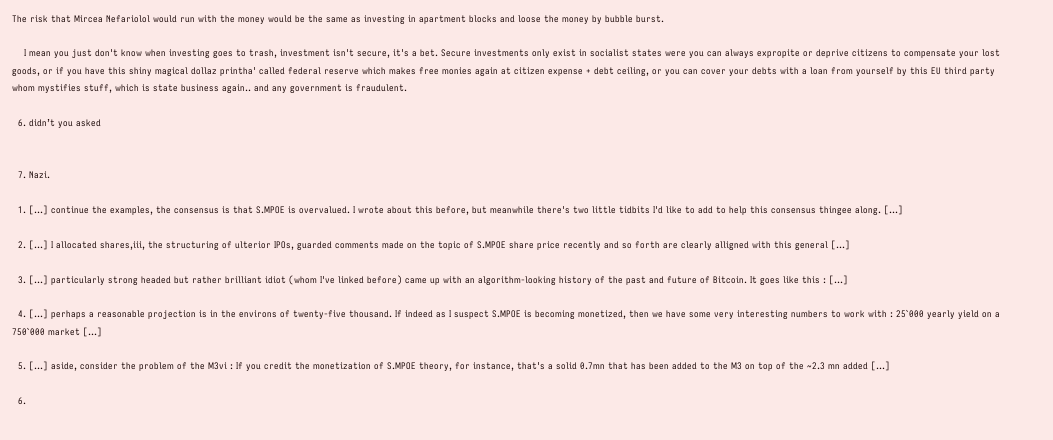The risk that Mircea Nefariolol would run with the money would be the same as investing in apartment blocks and loose the money by bubble burst.

    I mean you just don't know when investing goes to trash, investment isn't secure, it's a bet. Secure investments only exist in socialist states were you can always expropite or deprive citizens to compensate your lost goods, or if you have this shiny magical dollaz printha' called federal reserve which makes free monies again at citizen expense + debt ceiling, or you can cover your debts with a loan from yourself by this EU third party whom mystifies stuff, which is state business again.. and any government is fraudulent.

  6. didn’t you asked


  7. Nazi.

  1. [...] continue the examples, the consensus is that S.MPOE is overvalued. I wrote about this before, but meanwhile there's two little tidbits I'd like to add to help this consensus thingee along. [...]

  2. [...] I allocated shares,iii, the structuring of ulterior IPOs, guarded comments made on the topic of S.MPOE share price recently and so forth are clearly alligned with this general [...]

  3. [...] particularly strong headed but rather brilliant idiot (whom I've linked before) came up with an algorithm-looking history of the past and future of Bitcoin. It goes like this : [...]

  4. [...] perhaps a reasonable projection is in the environs of twenty-five thousand. If indeed as I suspect S.MPOE is becoming monetized, then we have some very interesting numbers to work with : 25`000 yearly yield on a 750`000 market [...]

  5. [...] aside, consider the problem of the M3vi : If you credit the monetization of S.MPOE theory, for instance, that's a solid 0.7mn that has been added to the M3 on top of the ~2.3 mn added [...]

  6.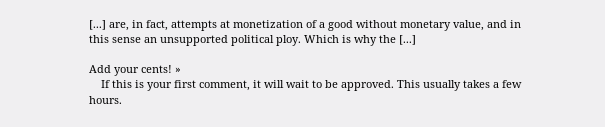[...] are, in fact, attempts at monetization of a good without monetary value, and in this sense an unsupported political ploy. Which is why the [...]

Add your cents! »
    If this is your first comment, it will wait to be approved. This usually takes a few hours.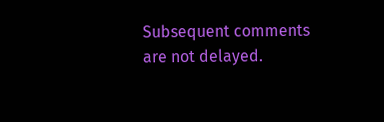Subsequent comments are not delayed.